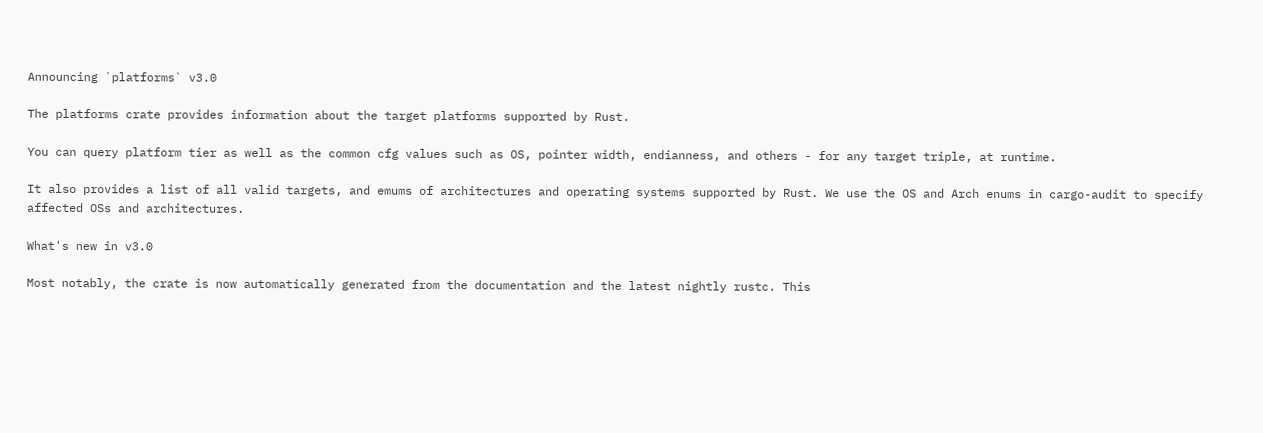Announcing `platforms` v3.0

The platforms crate provides information about the target platforms supported by Rust.

You can query platform tier as well as the common cfg values such as OS, pointer width, endianness, and others - for any target triple, at runtime.

It also provides a list of all valid targets, and emums of architectures and operating systems supported by Rust. We use the OS and Arch enums in cargo-audit to specify affected OSs and architectures.

What's new in v3.0

Most notably, the crate is now automatically generated from the documentation and the latest nightly rustc. This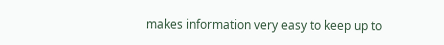makes information very easy to keep up to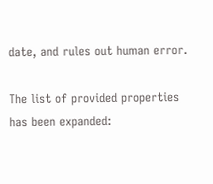date, and rules out human error.

The list of provided properties has been expanded: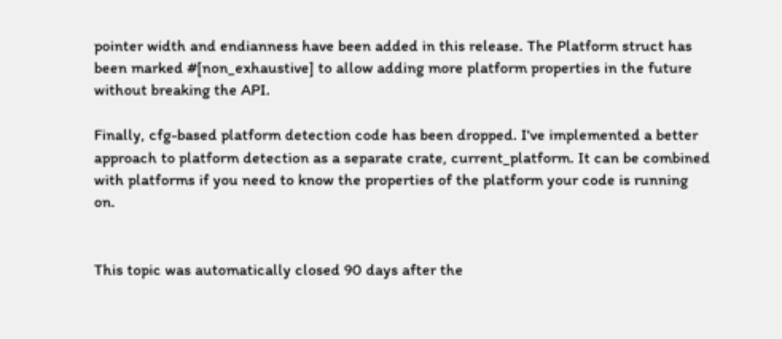pointer width and endianness have been added in this release. The Platform struct has been marked #[non_exhaustive] to allow adding more platform properties in the future without breaking the API.

Finally, cfg-based platform detection code has been dropped. I've implemented a better approach to platform detection as a separate crate, current_platform. It can be combined with platforms if you need to know the properties of the platform your code is running on.


This topic was automatically closed 90 days after the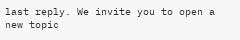last reply. We invite you to open a new topic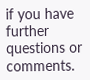if you have further questions or comments.